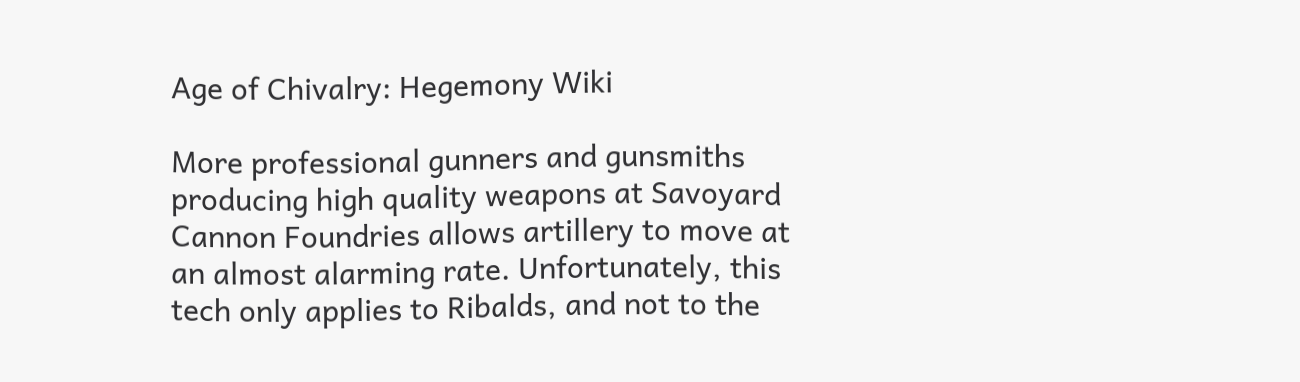Age of Chivalry: Hegemony Wiki

More professional gunners and gunsmiths producing high quality weapons at Savoyard Cannon Foundries allows artillery to move at an almost alarming rate. Unfortunately, this tech only applies to Ribalds, and not to the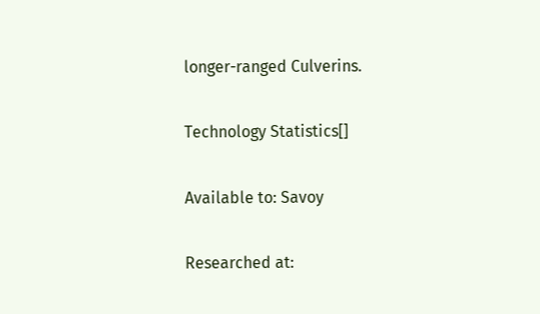longer-ranged Culverins.

Technology Statistics[]

Available to: Savoy

Researched at: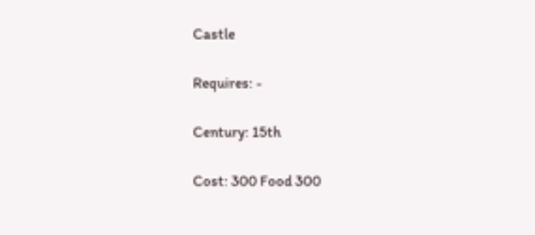Castle

Requires: -

Century: 15th

Cost: 300 Food 300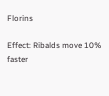Florins

Effect: Ribalds move 10% faster